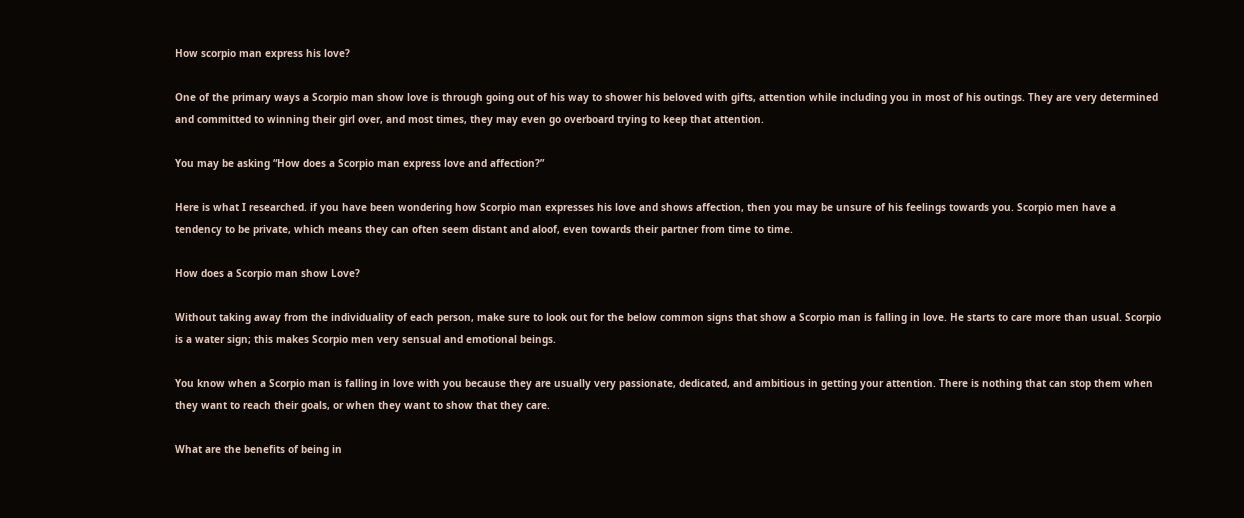How scorpio man express his love?

One of the primary ways a Scorpio man show love is through going out of his way to shower his beloved with gifts, attention while including you in most of his outings. They are very determined and committed to winning their girl over, and most times, they may even go overboard trying to keep that attention.

You may be asking “How does a Scorpio man express love and affection?”

Here is what I researched. if you have been wondering how Scorpio man expresses his love and shows affection, then you may be unsure of his feelings towards you. Scorpio men have a tendency to be private, which means they can often seem distant and aloof, even towards their partner from time to time.

How does a Scorpio man show Love?

Without taking away from the individuality of each person, make sure to look out for the below common signs that show a Scorpio man is falling in love. He starts to care more than usual. Scorpio is a water sign; this makes Scorpio men very sensual and emotional beings.

You know when a Scorpio man is falling in love with you because they are usually very passionate, dedicated, and ambitious in getting your attention. There is nothing that can stop them when they want to reach their goals, or when they want to show that they care.

What are the benefits of being in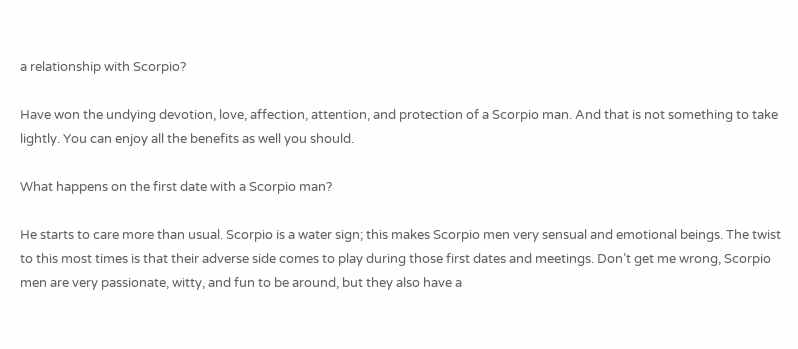a relationship with Scorpio?

Have won the undying devotion, love, affection, attention, and protection of a Scorpio man. And that is not something to take lightly. You can enjoy all the benefits as well you should.

What happens on the first date with a Scorpio man?

He starts to care more than usual. Scorpio is a water sign; this makes Scorpio men very sensual and emotional beings. The twist to this most times is that their adverse side comes to play during those first dates and meetings. Don’t get me wrong, Scorpio men are very passionate, witty, and fun to be around, but they also have a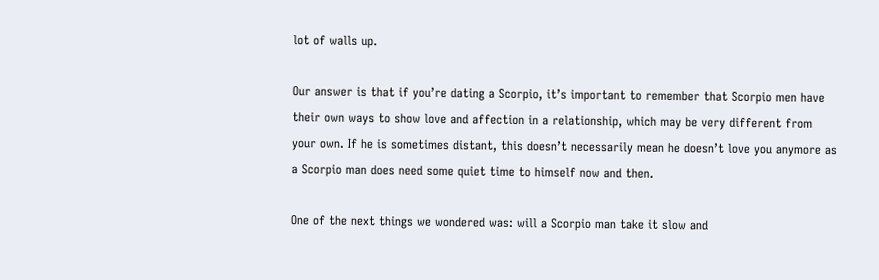lot of walls up.

Our answer is that if you’re dating a Scorpio, it’s important to remember that Scorpio men have their own ways to show love and affection in a relationship, which may be very different from your own. If he is sometimes distant, this doesn’t necessarily mean he doesn’t love you anymore as a Scorpio man does need some quiet time to himself now and then.

One of the next things we wondered was: will a Scorpio man take it slow and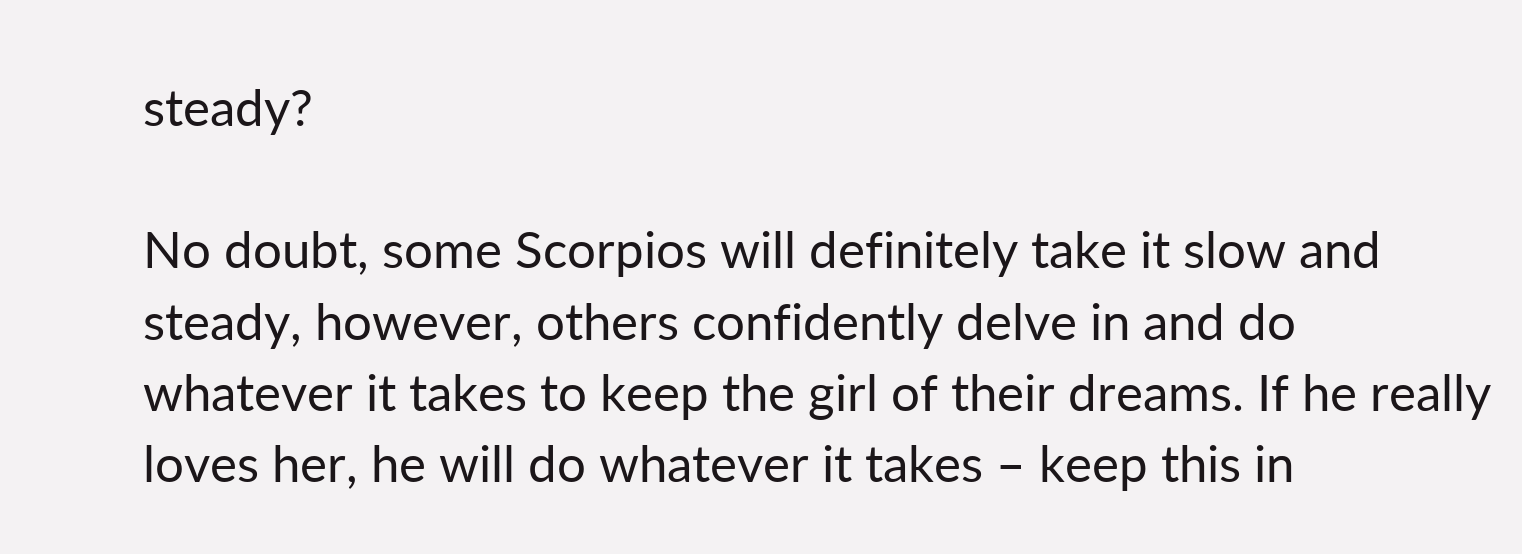steady?

No doubt, some Scorpios will definitely take it slow and steady, however, others confidently delve in and do whatever it takes to keep the girl of their dreams. If he really loves her, he will do whatever it takes – keep this in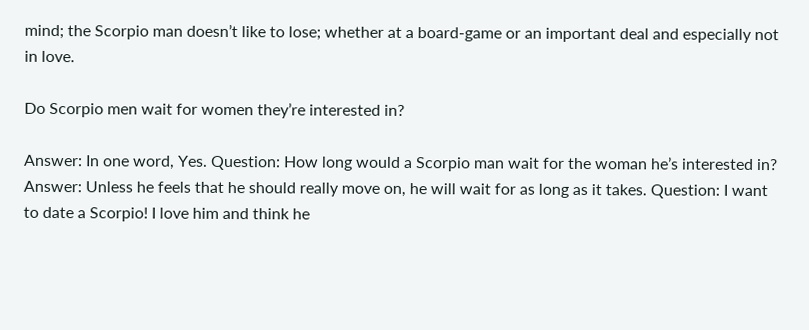mind; the Scorpio man doesn’t like to lose; whether at a board-game or an important deal and especially not in love.

Do Scorpio men wait for women they’re interested in?

Answer: In one word, Yes. Question: How long would a Scorpio man wait for the woman he’s interested in? Answer: Unless he feels that he should really move on, he will wait for as long as it takes. Question: I want to date a Scorpio! I love him and think he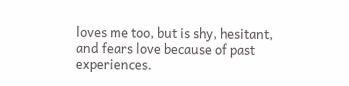loves me too, but is shy, hesitant, and fears love because of past experiences.